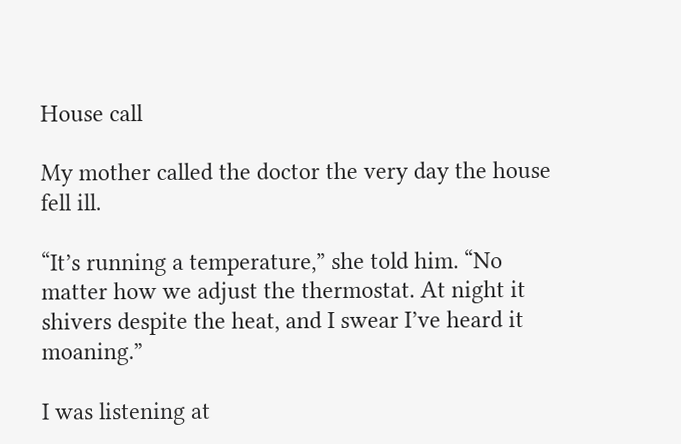House call

My mother called the doctor the very day the house fell ill.

“It’s running a temperature,” she told him. “No matter how we adjust the thermostat. At night it shivers despite the heat, and I swear I’ve heard it moaning.”

I was listening at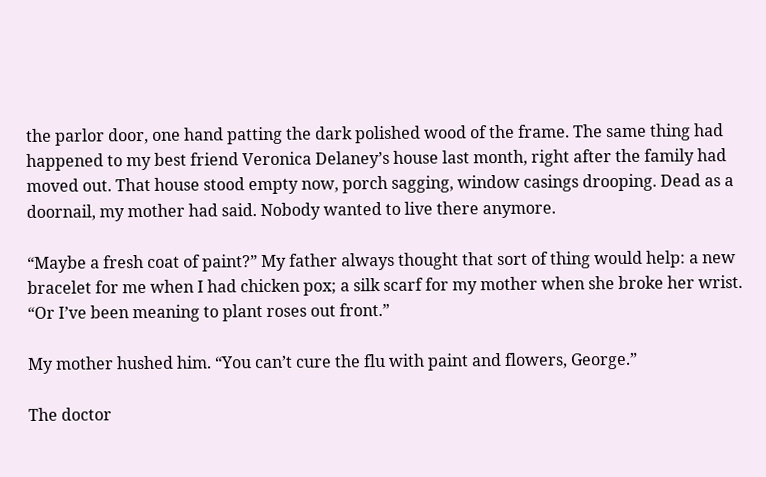the parlor door, one hand patting the dark polished wood of the frame. The same thing had happened to my best friend Veronica Delaney’s house last month, right after the family had moved out. That house stood empty now, porch sagging, window casings drooping. Dead as a doornail, my mother had said. Nobody wanted to live there anymore.

“Maybe a fresh coat of paint?” My father always thought that sort of thing would help: a new bracelet for me when I had chicken pox; a silk scarf for my mother when she broke her wrist. “Or I’ve been meaning to plant roses out front.”

My mother hushed him. “You can’t cure the flu with paint and flowers, George.”

The doctor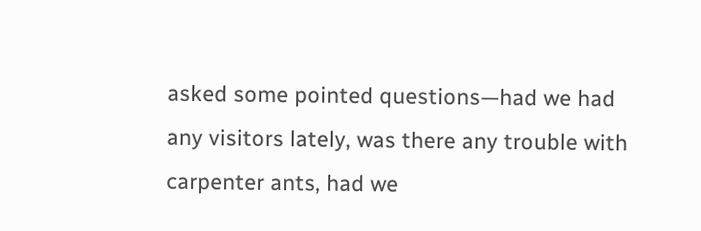asked some pointed questions—had we had any visitors lately, was there any trouble with carpenter ants, had we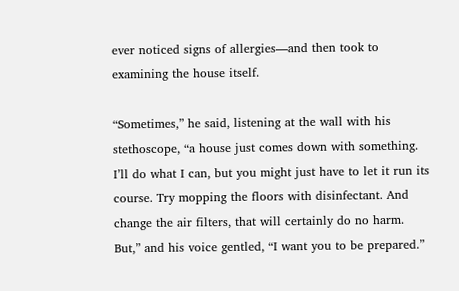ever noticed signs of allergies—and then took to examining the house itself.

“Sometimes,” he said, listening at the wall with his stethoscope, “a house just comes down with something. I’ll do what I can, but you might just have to let it run its course. Try mopping the floors with disinfectant. And change the air filters, that will certainly do no harm. But,” and his voice gentled, “I want you to be prepared.”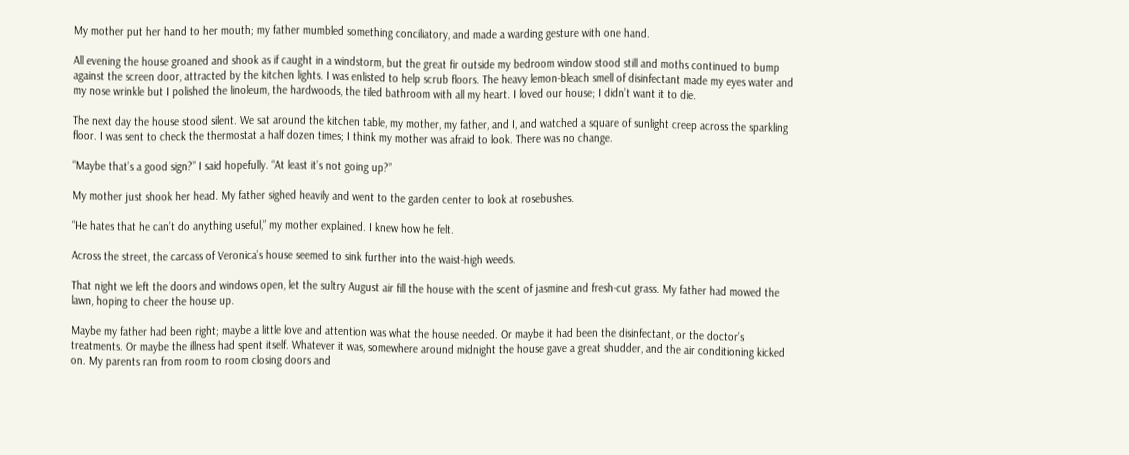My mother put her hand to her mouth; my father mumbled something conciliatory, and made a warding gesture with one hand.

All evening the house groaned and shook as if caught in a windstorm, but the great fir outside my bedroom window stood still and moths continued to bump against the screen door, attracted by the kitchen lights. I was enlisted to help scrub floors. The heavy lemon-bleach smell of disinfectant made my eyes water and my nose wrinkle but I polished the linoleum, the hardwoods, the tiled bathroom with all my heart. I loved our house; I didn’t want it to die.

The next day the house stood silent. We sat around the kitchen table, my mother, my father, and I, and watched a square of sunlight creep across the sparkling floor. I was sent to check the thermostat a half dozen times; I think my mother was afraid to look. There was no change.

“Maybe that’s a good sign?” I said hopefully. “At least it’s not going up?”

My mother just shook her head. My father sighed heavily and went to the garden center to look at rosebushes.

“He hates that he can’t do anything useful,” my mother explained. I knew how he felt.

Across the street, the carcass of Veronica’s house seemed to sink further into the waist-high weeds.

That night we left the doors and windows open, let the sultry August air fill the house with the scent of jasmine and fresh-cut grass. My father had mowed the lawn, hoping to cheer the house up.

Maybe my father had been right; maybe a little love and attention was what the house needed. Or maybe it had been the disinfectant, or the doctor’s treatments. Or maybe the illness had spent itself. Whatever it was, somewhere around midnight the house gave a great shudder, and the air conditioning kicked on. My parents ran from room to room closing doors and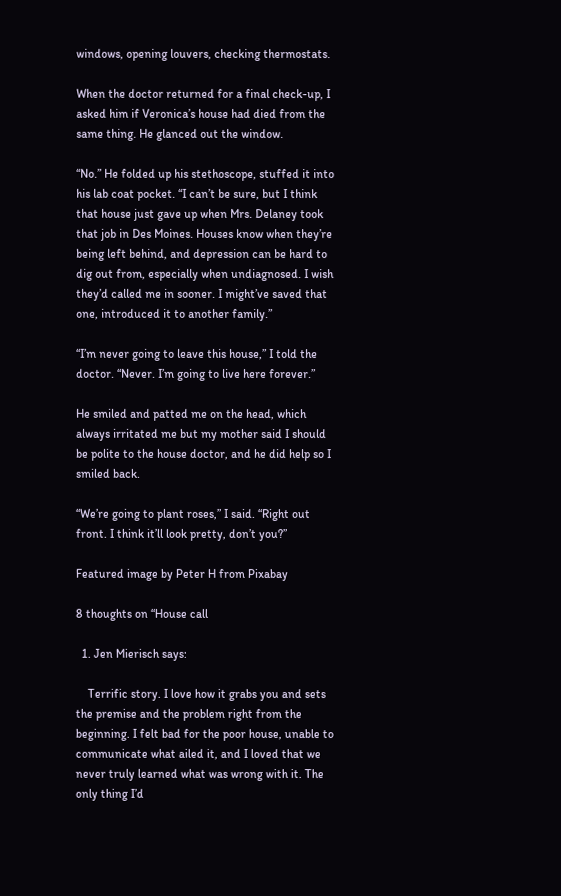windows, opening louvers, checking thermostats.

When the doctor returned for a final check-up, I asked him if Veronica’s house had died from the same thing. He glanced out the window.

“No.” He folded up his stethoscope, stuffed it into his lab coat pocket. “I can’t be sure, but I think that house just gave up when Mrs. Delaney took that job in Des Moines. Houses know when they’re being left behind, and depression can be hard to dig out from, especially when undiagnosed. I wish they’d called me in sooner. I might’ve saved that one, introduced it to another family.”

“I’m never going to leave this house,” I told the doctor. “Never. I’m going to live here forever.”

He smiled and patted me on the head, which always irritated me but my mother said I should be polite to the house doctor, and he did help so I smiled back.

“We’re going to plant roses,” I said. “Right out front. I think it’ll look pretty, don’t you?”

Featured image by Peter H from Pixabay

8 thoughts on “House call

  1. Jen Mierisch says:

    Terrific story. I love how it grabs you and sets the premise and the problem right from the beginning. I felt bad for the poor house, unable to communicate what ailed it, and I loved that we never truly learned what was wrong with it. The only thing I’d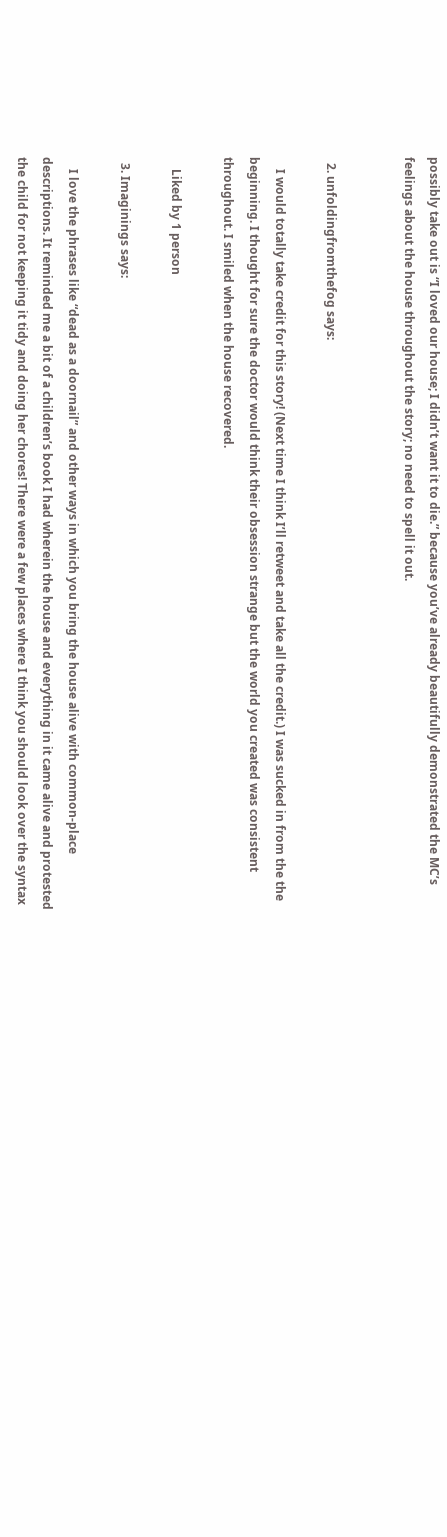possibly take out is “I loved our house; I didn’t want it to die.” because you’ve already beautifully demonstrated the MC’s feelings about the house throughout the story; no need to spell it out.


  2. unfoldingfromthefog says:

    I would totally take credit for this story! (Next time I think I’ll retweet and take all the credit.) I was sucked in from the the beginning. I thought for sure the doctor would think their obsession strange but the world you created was consistent throughout. I smiled when the house recovered.

    Liked by 1 person

  3. Imaginings says:

    I love the phrases like “dead as a doornail” and other ways in which you bring the house alive with common-place descriptions. It reminded me a bit of a children’s book I had wherein the house and everything in it came alive and protested the child for not keeping it tidy and doing her chores! There were a few places where I think you should look over the syntax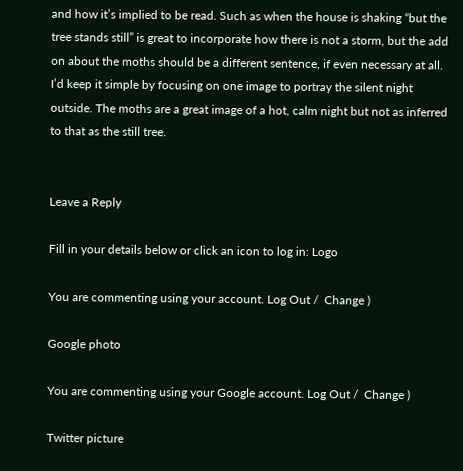and how it’s implied to be read. Such as when the house is shaking “but the tree stands still” is great to incorporate how there is not a storm, but the add on about the moths should be a different sentence, if even necessary at all. I’d keep it simple by focusing on one image to portray the silent night outside. The moths are a great image of a hot, calm night but not as inferred to that as the still tree.


Leave a Reply

Fill in your details below or click an icon to log in: Logo

You are commenting using your account. Log Out /  Change )

Google photo

You are commenting using your Google account. Log Out /  Change )

Twitter picture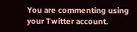You are commenting using your Twitter account.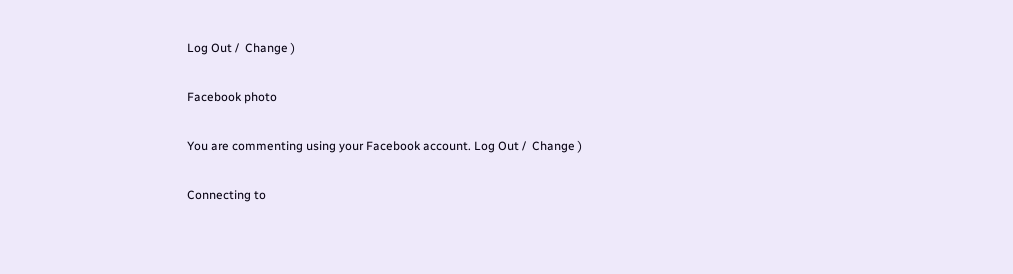Log Out /  Change )

Facebook photo

You are commenting using your Facebook account. Log Out /  Change )

Connecting to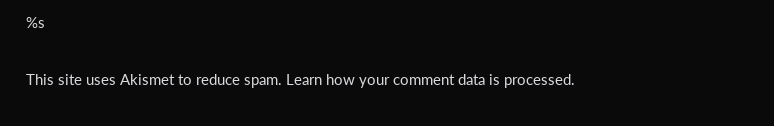%s

This site uses Akismet to reduce spam. Learn how your comment data is processed.